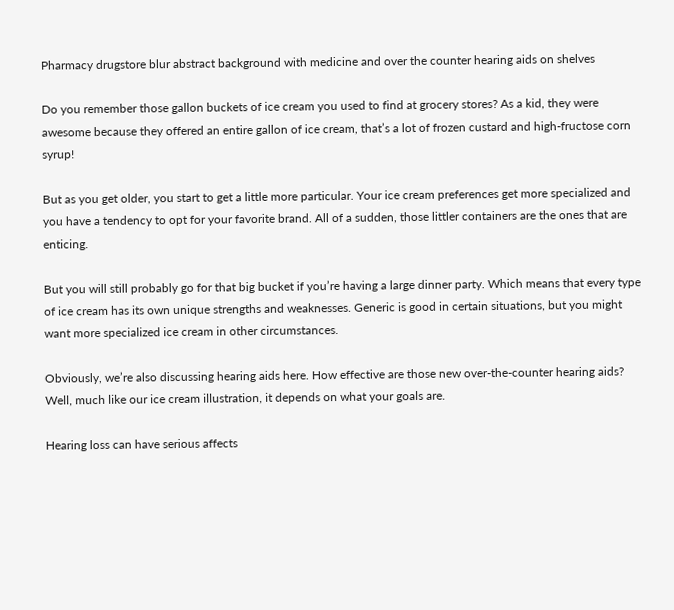Pharmacy drugstore blur abstract background with medicine and over the counter hearing aids on shelves

Do you remember those gallon buckets of ice cream you used to find at grocery stores? As a kid, they were awesome because they offered an entire gallon of ice cream, that’s a lot of frozen custard and high-fructose corn syrup!

But as you get older, you start to get a little more particular. Your ice cream preferences get more specialized and you have a tendency to opt for your favorite brand. All of a sudden, those littler containers are the ones that are enticing.

But you will still probably go for that big bucket if you’re having a large dinner party. Which means that every type of ice cream has its own unique strengths and weaknesses. Generic is good in certain situations, but you might want more specialized ice cream in other circumstances.

Obviously, we’re also discussing hearing aids here. How effective are those new over-the-counter hearing aids? Well, much like our ice cream illustration, it depends on what your goals are.

Hearing loss can have serious affects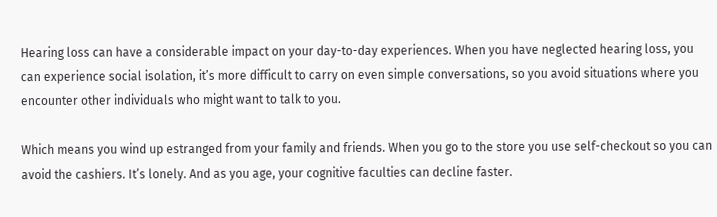Hearing loss can have a considerable impact on your day-to-day experiences. When you have neglected hearing loss, you can experience social isolation, it’s more difficult to carry on even simple conversations, so you avoid situations where you encounter other individuals who might want to talk to you.

Which means you wind up estranged from your family and friends. When you go to the store you use self-checkout so you can avoid the cashiers. It’s lonely. And as you age, your cognitive faculties can decline faster.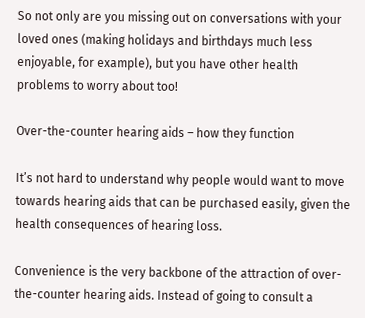So not only are you missing out on conversations with your loved ones (making holidays and birthdays much less enjoyable, for example), but you have other health problems to worry about too!

Over-the-counter hearing aids – how they function

It’s not hard to understand why people would want to move towards hearing aids that can be purchased easily, given the health consequences of hearing loss.

Convenience is the very backbone of the attraction of over-the-counter hearing aids. Instead of going to consult a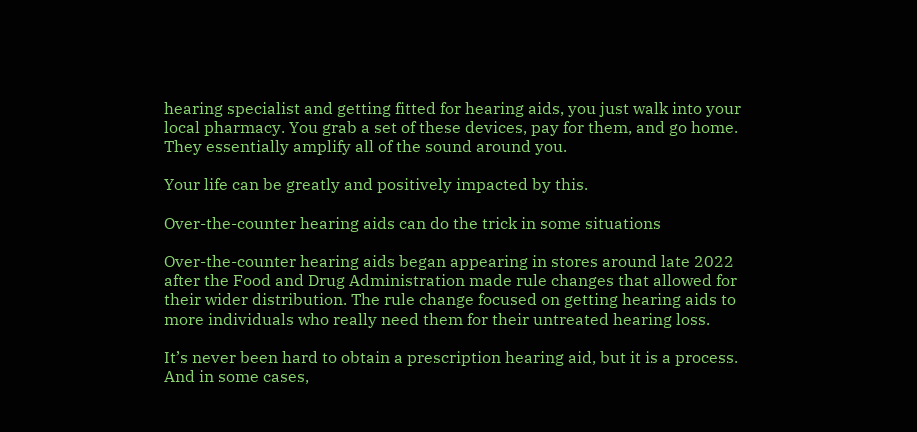hearing specialist and getting fitted for hearing aids, you just walk into your local pharmacy. You grab a set of these devices, pay for them, and go home. They essentially amplify all of the sound around you.

Your life can be greatly and positively impacted by this.

Over-the-counter hearing aids can do the trick in some situations

Over-the-counter hearing aids began appearing in stores around late 2022 after the Food and Drug Administration made rule changes that allowed for their wider distribution. The rule change focused on getting hearing aids to more individuals who really need them for their untreated hearing loss.

It’s never been hard to obtain a prescription hearing aid, but it is a process. And in some cases,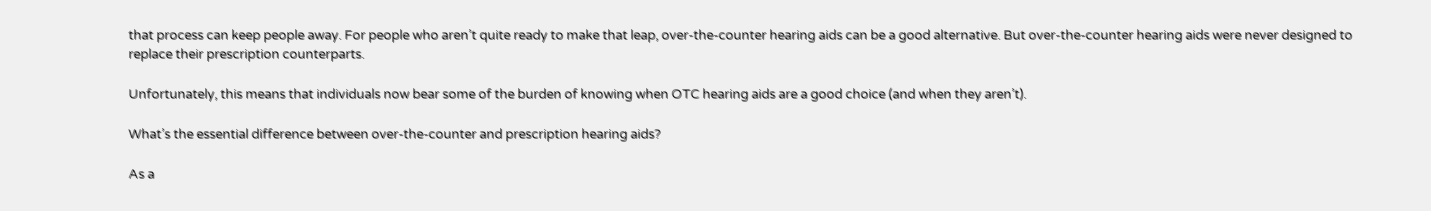that process can keep people away. For people who aren’t quite ready to make that leap, over-the-counter hearing aids can be a good alternative. But over-the-counter hearing aids were never designed to replace their prescription counterparts.

Unfortunately, this means that individuals now bear some of the burden of knowing when OTC hearing aids are a good choice (and when they aren’t).

What’s the essential difference between over-the-counter and prescription hearing aids?

As a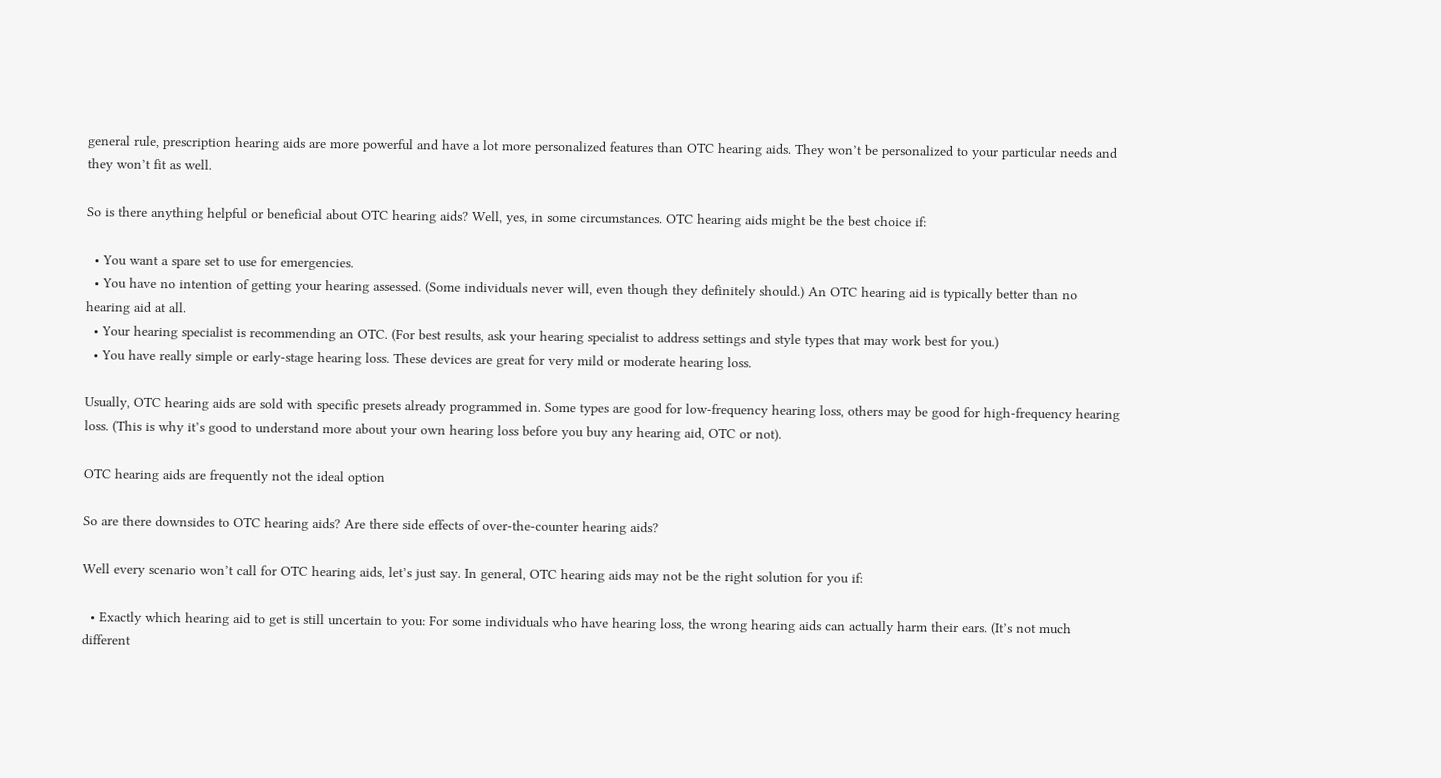general rule, prescription hearing aids are more powerful and have a lot more personalized features than OTC hearing aids. They won’t be personalized to your particular needs and they won’t fit as well.

So is there anything helpful or beneficial about OTC hearing aids? Well, yes, in some circumstances. OTC hearing aids might be the best choice if:

  • You want a spare set to use for emergencies.
  • You have no intention of getting your hearing assessed. (Some individuals never will, even though they definitely should.) An OTC hearing aid is typically better than no hearing aid at all.
  • Your hearing specialist is recommending an OTC. (For best results, ask your hearing specialist to address settings and style types that may work best for you.)
  • You have really simple or early-stage hearing loss. These devices are great for very mild or moderate hearing loss.

Usually, OTC hearing aids are sold with specific presets already programmed in. Some types are good for low-frequency hearing loss, others may be good for high-frequency hearing loss. (This is why it’s good to understand more about your own hearing loss before you buy any hearing aid, OTC or not).

OTC hearing aids are frequently not the ideal option

So are there downsides to OTC hearing aids? Are there side effects of over-the-counter hearing aids?

Well every scenario won’t call for OTC hearing aids, let’s just say. In general, OTC hearing aids may not be the right solution for you if:

  • Exactly which hearing aid to get is still uncertain to you: For some individuals who have hearing loss, the wrong hearing aids can actually harm their ears. (It’s not much different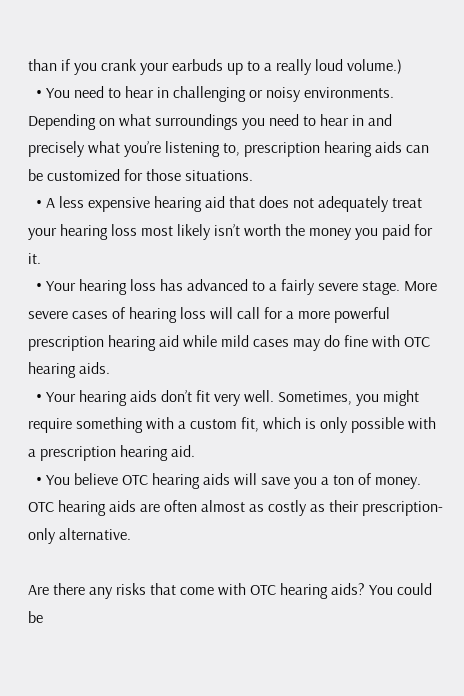than if you crank your earbuds up to a really loud volume.)
  • You need to hear in challenging or noisy environments. Depending on what surroundings you need to hear in and precisely what you’re listening to, prescription hearing aids can be customized for those situations.
  • A less expensive hearing aid that does not adequately treat your hearing loss most likely isn’t worth the money you paid for it.
  • Your hearing loss has advanced to a fairly severe stage. More severe cases of hearing loss will call for a more powerful prescription hearing aid while mild cases may do fine with OTC hearing aids.
  • Your hearing aids don’t fit very well. Sometimes, you might require something with a custom fit, which is only possible with a prescription hearing aid.
  • You believe OTC hearing aids will save you a ton of money. OTC hearing aids are often almost as costly as their prescription-only alternative.

Are there any risks that come with OTC hearing aids? You could be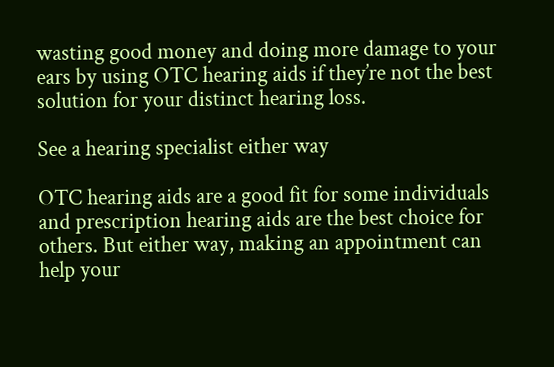wasting good money and doing more damage to your ears by using OTC hearing aids if they’re not the best solution for your distinct hearing loss.

See a hearing specialist either way

OTC hearing aids are a good fit for some individuals and prescription hearing aids are the best choice for others. But either way, making an appointment can help your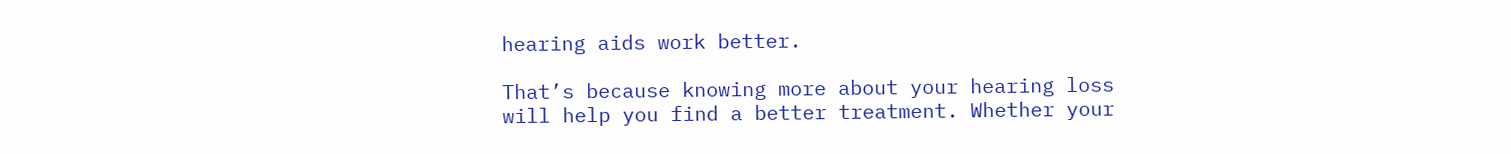hearing aids work better.

That’s because knowing more about your hearing loss will help you find a better treatment. Whether your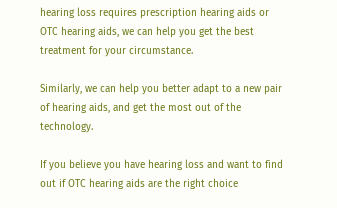hearing loss requires prescription hearing aids or OTC hearing aids, we can help you get the best treatment for your circumstance.

Similarly, we can help you better adapt to a new pair of hearing aids, and get the most out of the technology.

If you believe you have hearing loss and want to find out if OTC hearing aids are the right choice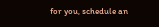for you, schedule an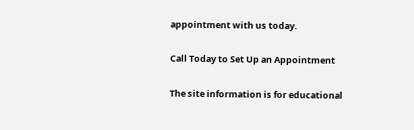appointment with us today.

Call Today to Set Up an Appointment

The site information is for educational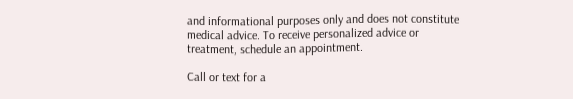and informational purposes only and does not constitute medical advice. To receive personalized advice or treatment, schedule an appointment.

Call or text for a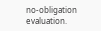no-obligation evaluation.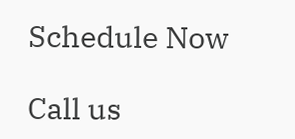Schedule Now

Call us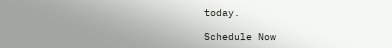today.

Schedule Now